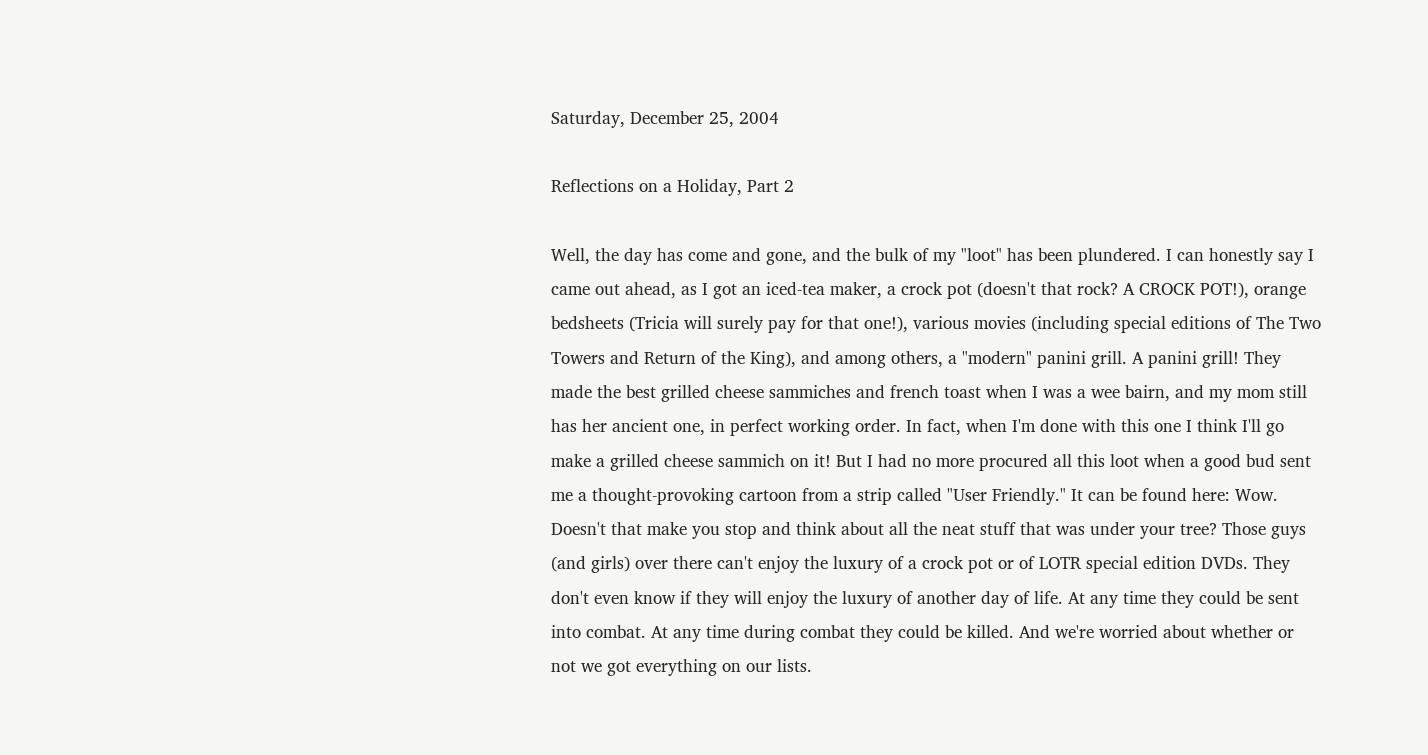Saturday, December 25, 2004

Reflections on a Holiday, Part 2

Well, the day has come and gone, and the bulk of my "loot" has been plundered. I can honestly say I came out ahead, as I got an iced-tea maker, a crock pot (doesn't that rock? A CROCK POT!), orange bedsheets (Tricia will surely pay for that one!), various movies (including special editions of The Two Towers and Return of the King), and among others, a "modern" panini grill. A panini grill! They made the best grilled cheese sammiches and french toast when I was a wee bairn, and my mom still has her ancient one, in perfect working order. In fact, when I'm done with this one I think I'll go make a grilled cheese sammich on it! But I had no more procured all this loot when a good bud sent me a thought-provoking cartoon from a strip called "User Friendly." It can be found here: Wow. Doesn't that make you stop and think about all the neat stuff that was under your tree? Those guys (and girls) over there can't enjoy the luxury of a crock pot or of LOTR special edition DVDs. They don't even know if they will enjoy the luxury of another day of life. At any time they could be sent into combat. At any time during combat they could be killed. And we're worried about whether or not we got everything on our lists.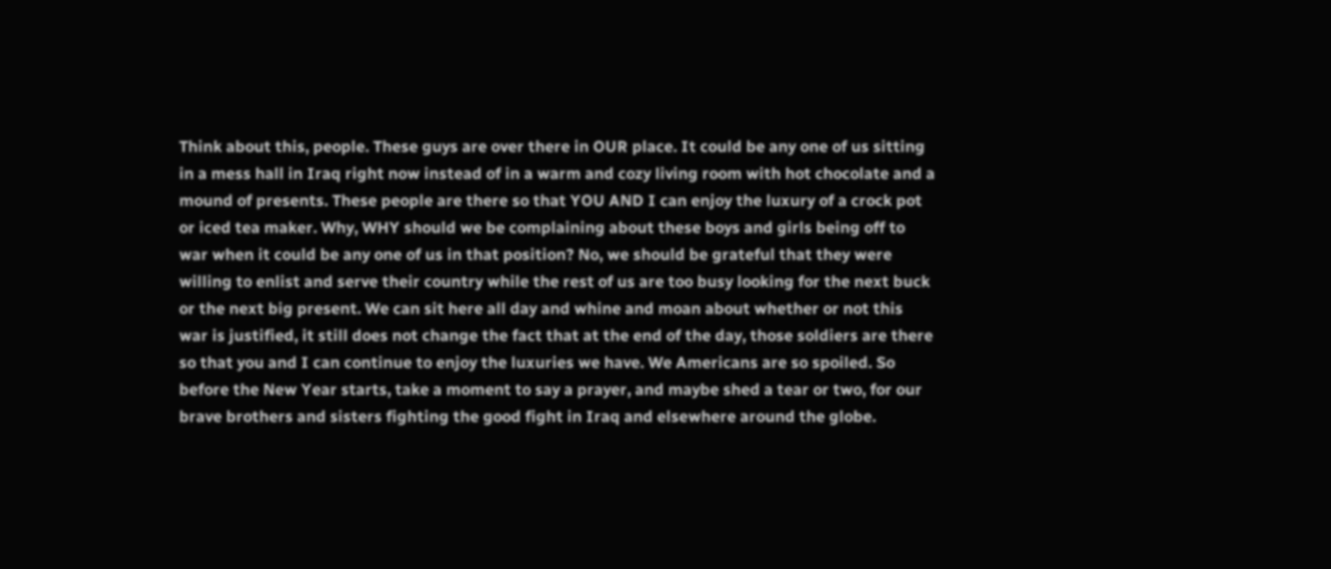Think about this, people. These guys are over there in OUR place. It could be any one of us sitting in a mess hall in Iraq right now instead of in a warm and cozy living room with hot chocolate and a mound of presents. These people are there so that YOU AND I can enjoy the luxury of a crock pot or iced tea maker. Why, WHY should we be complaining about these boys and girls being off to war when it could be any one of us in that position? No, we should be grateful that they were willing to enlist and serve their country while the rest of us are too busy looking for the next buck or the next big present. We can sit here all day and whine and moan about whether or not this war is justified, it still does not change the fact that at the end of the day, those soldiers are there so that you and I can continue to enjoy the luxuries we have. We Americans are so spoiled. So before the New Year starts, take a moment to say a prayer, and maybe shed a tear or two, for our brave brothers and sisters fighting the good fight in Iraq and elsewhere around the globe.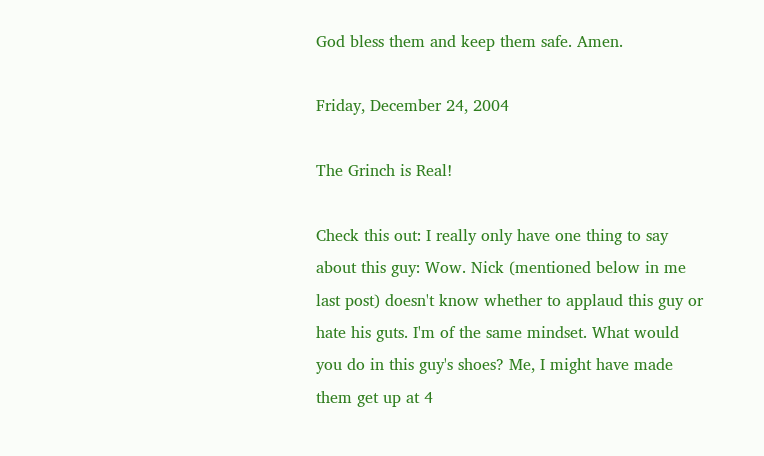God bless them and keep them safe. Amen.

Friday, December 24, 2004

The Grinch is Real!

Check this out: I really only have one thing to say about this guy: Wow. Nick (mentioned below in me last post) doesn't know whether to applaud this guy or hate his guts. I'm of the same mindset. What would you do in this guy's shoes? Me, I might have made them get up at 4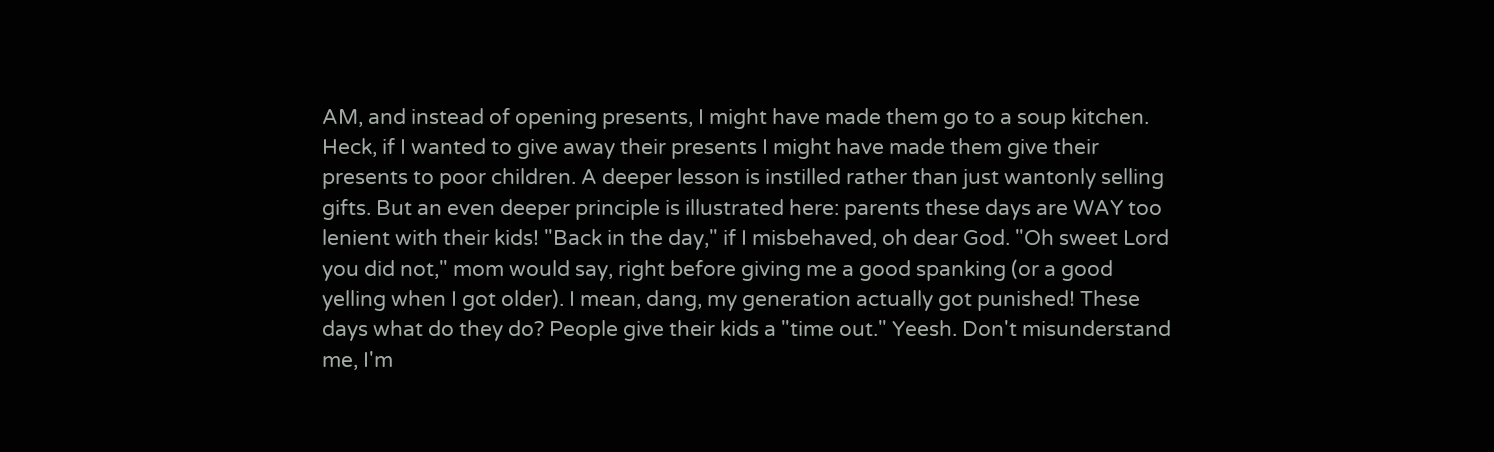AM, and instead of opening presents, I might have made them go to a soup kitchen. Heck, if I wanted to give away their presents I might have made them give their presents to poor children. A deeper lesson is instilled rather than just wantonly selling gifts. But an even deeper principle is illustrated here: parents these days are WAY too lenient with their kids! "Back in the day," if I misbehaved, oh dear God. "Oh sweet Lord you did not," mom would say, right before giving me a good spanking (or a good yelling when I got older). I mean, dang, my generation actually got punished! These days what do they do? People give their kids a "time out." Yeesh. Don't misunderstand me, I'm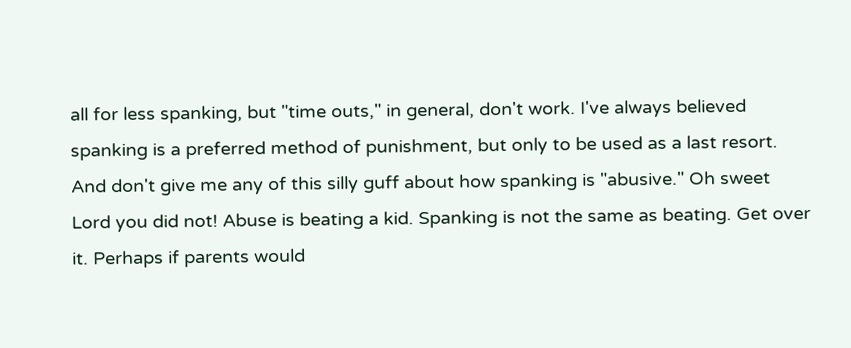all for less spanking, but "time outs," in general, don't work. I've always believed spanking is a preferred method of punishment, but only to be used as a last resort. And don't give me any of this silly guff about how spanking is "abusive." Oh sweet Lord you did not! Abuse is beating a kid. Spanking is not the same as beating. Get over it. Perhaps if parents would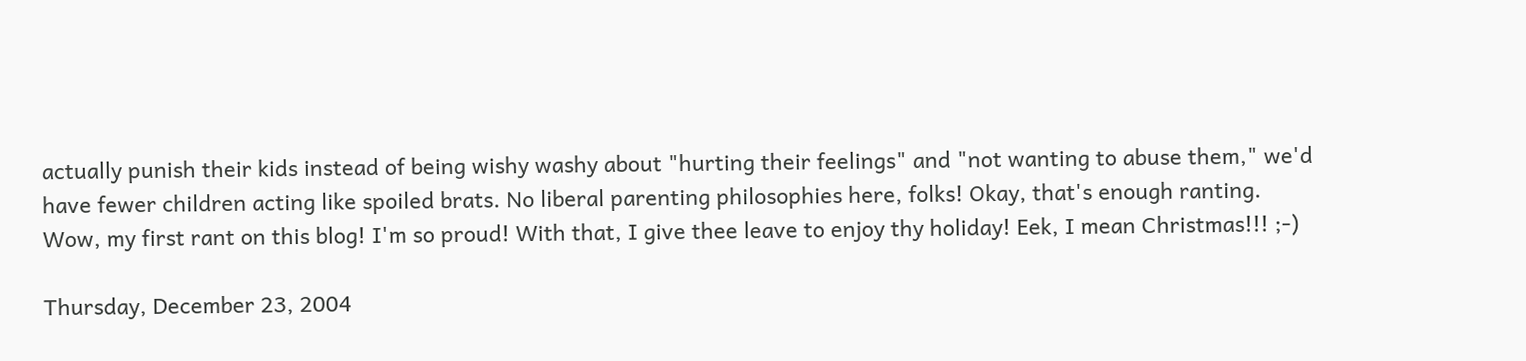actually punish their kids instead of being wishy washy about "hurting their feelings" and "not wanting to abuse them," we'd have fewer children acting like spoiled brats. No liberal parenting philosophies here, folks! Okay, that's enough ranting. Wow, my first rant on this blog! I'm so proud! With that, I give thee leave to enjoy thy holiday! Eek, I mean Christmas!!! ;-)

Thursday, December 23, 2004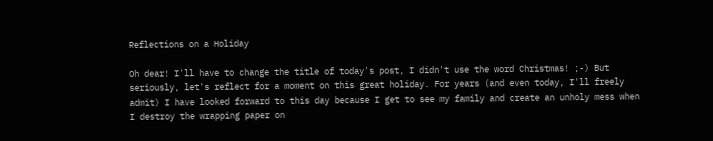Reflections on a Holiday

Oh dear! I'll have to change the title of today's post, I didn't use the word Christmas! ;-) But seriously, let's reflect for a moment on this great holiday. For years (and even today, I'll freely admit) I have looked forward to this day because I get to see my family and create an unholy mess when I destroy the wrapping paper on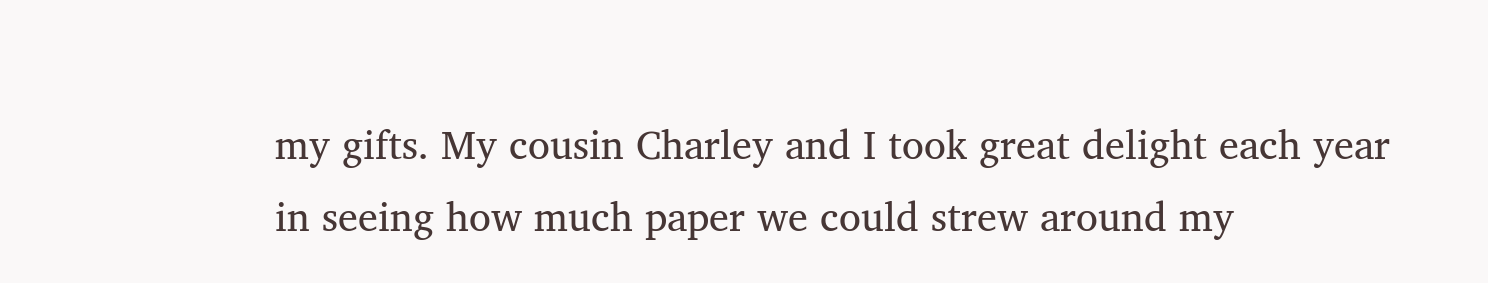my gifts. My cousin Charley and I took great delight each year in seeing how much paper we could strew around my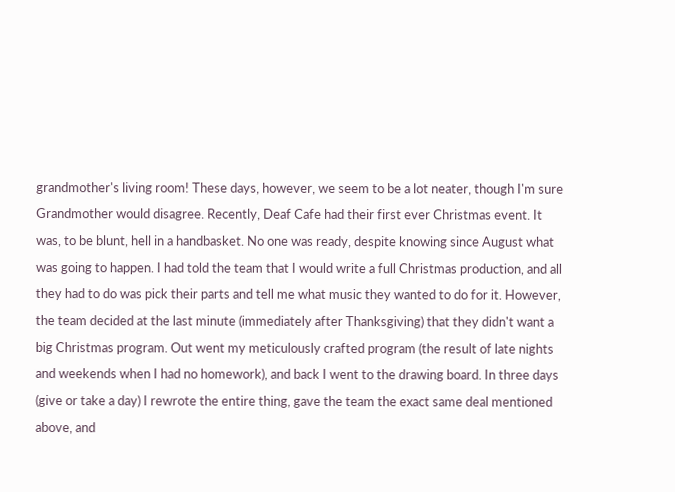grandmother's living room! These days, however, we seem to be a lot neater, though I'm sure Grandmother would disagree. Recently, Deaf Cafe had their first ever Christmas event. It was, to be blunt, hell in a handbasket. No one was ready, despite knowing since August what was going to happen. I had told the team that I would write a full Christmas production, and all they had to do was pick their parts and tell me what music they wanted to do for it. However, the team decided at the last minute (immediately after Thanksgiving) that they didn't want a big Christmas program. Out went my meticulously crafted program (the result of late nights and weekends when I had no homework), and back I went to the drawing board. In three days (give or take a day) I rewrote the entire thing, gave the team the exact same deal mentioned above, and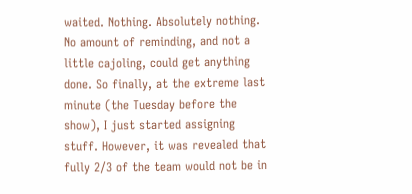waited. Nothing. Absolutely nothing. No amount of reminding, and not a little cajoling, could get anything done. So finally, at the extreme last minute (the Tuesday before the show), I just started assigning stuff. However, it was revealed that fully 2/3 of the team would not be in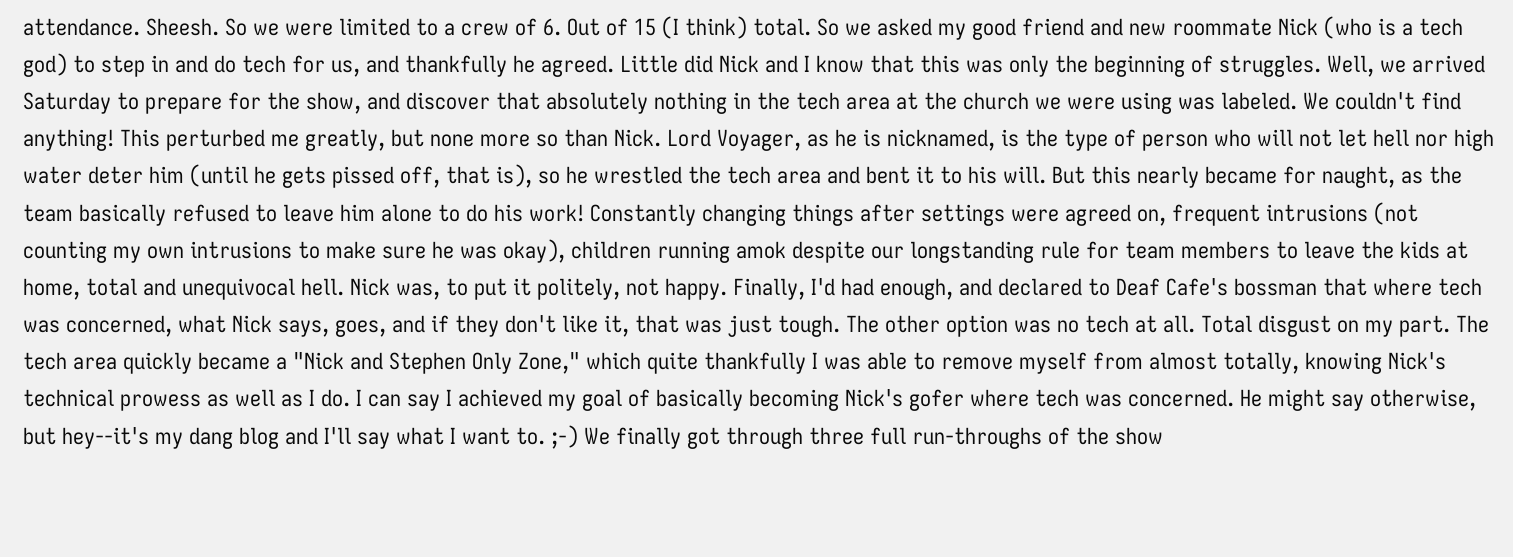attendance. Sheesh. So we were limited to a crew of 6. Out of 15 (I think) total. So we asked my good friend and new roommate Nick (who is a tech god) to step in and do tech for us, and thankfully he agreed. Little did Nick and I know that this was only the beginning of struggles. Well, we arrived Saturday to prepare for the show, and discover that absolutely nothing in the tech area at the church we were using was labeled. We couldn't find anything! This perturbed me greatly, but none more so than Nick. Lord Voyager, as he is nicknamed, is the type of person who will not let hell nor high water deter him (until he gets pissed off, that is), so he wrestled the tech area and bent it to his will. But this nearly became for naught, as the team basically refused to leave him alone to do his work! Constantly changing things after settings were agreed on, frequent intrusions (not counting my own intrusions to make sure he was okay), children running amok despite our longstanding rule for team members to leave the kids at home, total and unequivocal hell. Nick was, to put it politely, not happy. Finally, I'd had enough, and declared to Deaf Cafe's bossman that where tech was concerned, what Nick says, goes, and if they don't like it, that was just tough. The other option was no tech at all. Total disgust on my part. The tech area quickly became a "Nick and Stephen Only Zone," which quite thankfully I was able to remove myself from almost totally, knowing Nick's technical prowess as well as I do. I can say I achieved my goal of basically becoming Nick's gofer where tech was concerned. He might say otherwise, but hey--it's my dang blog and I'll say what I want to. ;-) We finally got through three full run-throughs of the show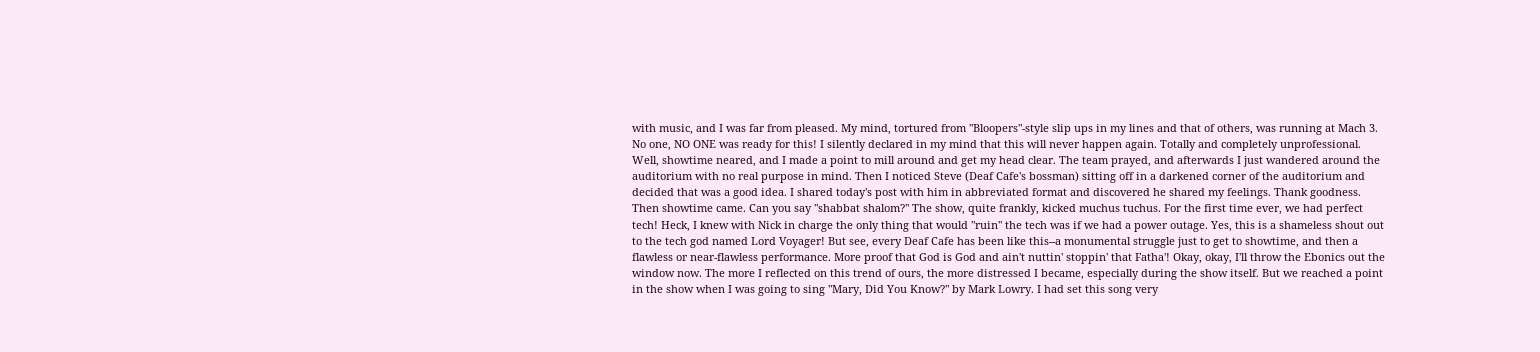with music, and I was far from pleased. My mind, tortured from "Bloopers"-style slip ups in my lines and that of others, was running at Mach 3. No one, NO ONE was ready for this! I silently declared in my mind that this will never happen again. Totally and completely unprofessional. Well, showtime neared, and I made a point to mill around and get my head clear. The team prayed, and afterwards I just wandered around the auditorium with no real purpose in mind. Then I noticed Steve (Deaf Cafe's bossman) sitting off in a darkened corner of the auditorium and decided that was a good idea. I shared today's post with him in abbreviated format and discovered he shared my feelings. Thank goodness. Then showtime came. Can you say "shabbat shalom?" The show, quite frankly, kicked muchus tuchus. For the first time ever, we had perfect tech! Heck, I knew with Nick in charge the only thing that would "ruin" the tech was if we had a power outage. Yes, this is a shameless shout out to the tech god named Lord Voyager! But see, every Deaf Cafe has been like this--a monumental struggle just to get to showtime, and then a flawless or near-flawless performance. More proof that God is God and ain't nuttin' stoppin' that Fatha'! Okay, okay, I'll throw the Ebonics out the window now. The more I reflected on this trend of ours, the more distressed I became, especially during the show itself. But we reached a point in the show when I was going to sing "Mary, Did You Know?" by Mark Lowry. I had set this song very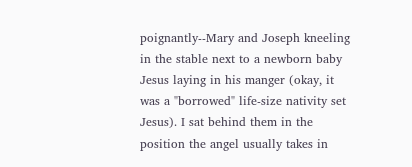poignantly--Mary and Joseph kneeling in the stable next to a newborn baby Jesus laying in his manger (okay, it was a "borrowed" life-size nativity set Jesus). I sat behind them in the position the angel usually takes in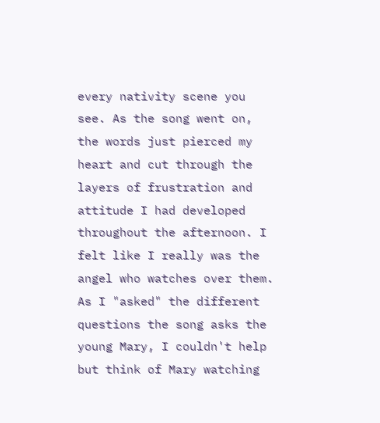every nativity scene you see. As the song went on, the words just pierced my heart and cut through the layers of frustration and attitude I had developed throughout the afternoon. I felt like I really was the angel who watches over them. As I "asked" the different questions the song asks the young Mary, I couldn't help but think of Mary watching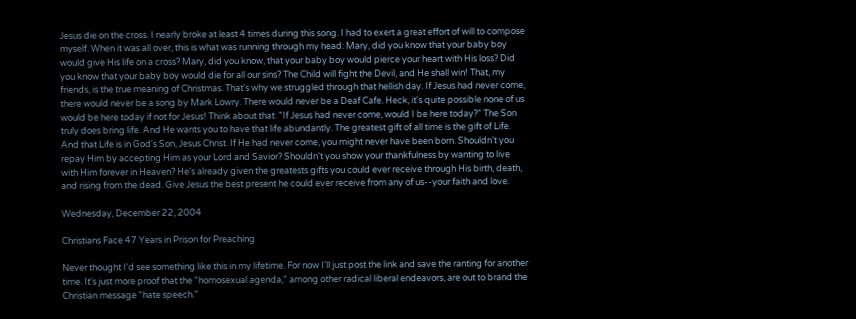Jesus die on the cross. I nearly broke at least 4 times during this song. I had to exert a great effort of will to compose myself. When it was all over, this is what was running through my head: Mary, did you know that your baby boy would give His life on a cross? Mary, did you know, that your baby boy would pierce your heart with His loss? Did you know that your baby boy would die for all our sins? The Child will fight the Devil, and He shall win! That, my friends, is the true meaning of Christmas. That's why we struggled through that hellish day. If Jesus had never come, there would never be a song by Mark Lowry. There would never be a Deaf Cafe. Heck, it's quite possible none of us would be here today if not for Jesus! Think about that. "If Jesus had never come, would I be here today?" The Son truly does bring life. And He wants you to have that life abundantly. The greatest gift of all time is the gift of Life. And that Life is in God's Son, Jesus Christ. If He had never come, you might never have been born. Shouldn't you repay Him by accepting Him as your Lord and Savior? Shouldn't you show your thankfulness by wanting to live with Him forever in Heaven? He's already given the greatests gifts you could ever receive through His birth, death, and rising from the dead. Give Jesus the best present he could ever receive from any of us--your faith and love.

Wednesday, December 22, 2004

Christians Face 47 Years in Prison for Preaching

Never thought I'd see something like this in my lifetime. For now I'll just post the link and save the ranting for another time. It's just more proof that the "homosexual agenda," among other radical liberal endeavors, are out to brand the Christian message "hate speech."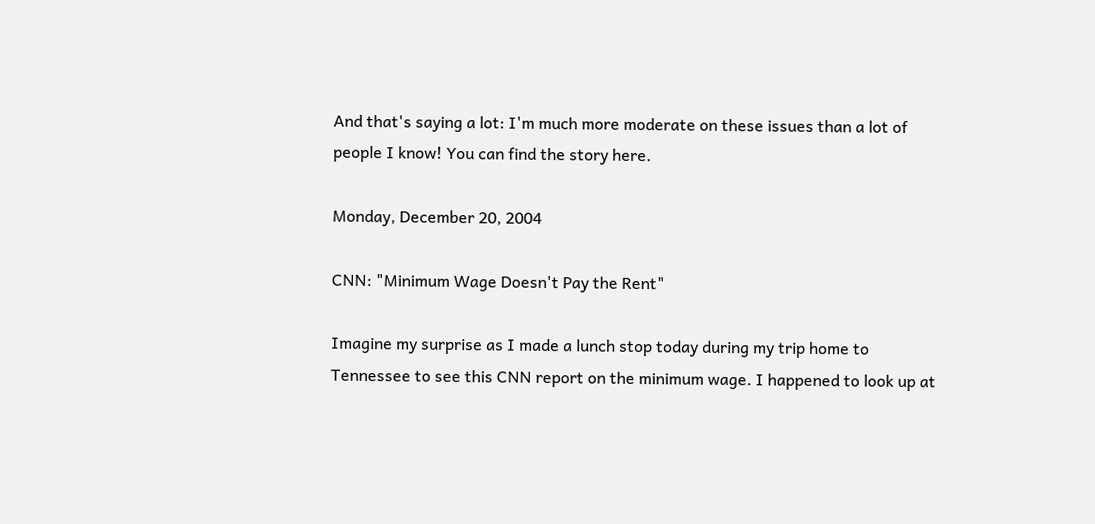And that's saying a lot: I'm much more moderate on these issues than a lot of people I know! You can find the story here.

Monday, December 20, 2004

CNN: "Minimum Wage Doesn't Pay the Rent"

Imagine my surprise as I made a lunch stop today during my trip home to Tennessee to see this CNN report on the minimum wage. I happened to look up at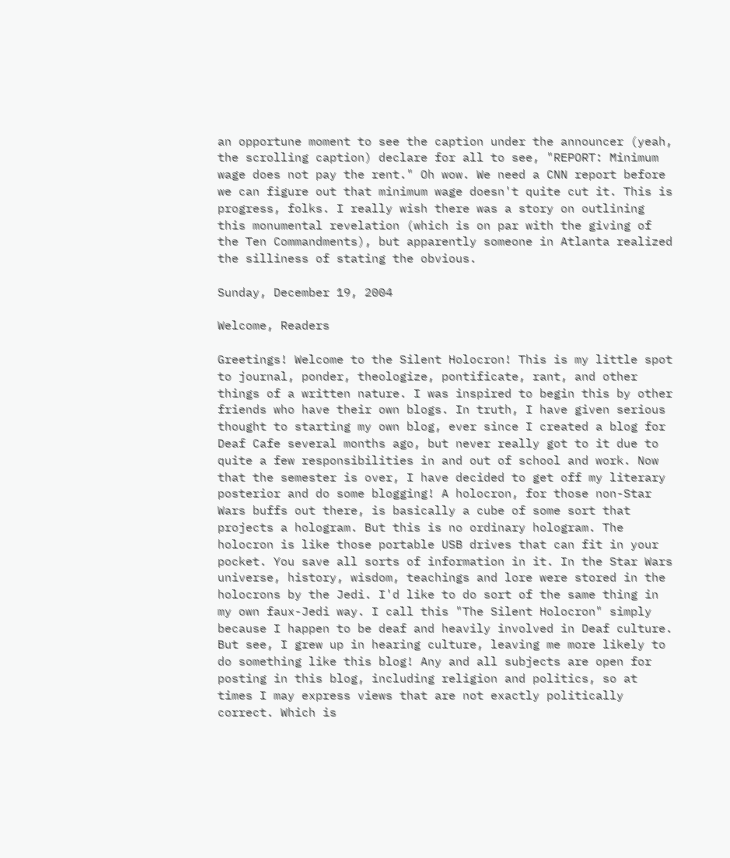an opportune moment to see the caption under the announcer (yeah, the scrolling caption) declare for all to see, "REPORT: Minimum wage does not pay the rent." Oh wow. We need a CNN report before we can figure out that minimum wage doesn't quite cut it. This is progress, folks. I really wish there was a story on outlining this monumental revelation (which is on par with the giving of the Ten Commandments), but apparently someone in Atlanta realized the silliness of stating the obvious.

Sunday, December 19, 2004

Welcome, Readers

Greetings! Welcome to the Silent Holocron! This is my little spot to journal, ponder, theologize, pontificate, rant, and other things of a written nature. I was inspired to begin this by other friends who have their own blogs. In truth, I have given serious thought to starting my own blog, ever since I created a blog for Deaf Cafe several months ago, but never really got to it due to quite a few responsibilities in and out of school and work. Now that the semester is over, I have decided to get off my literary posterior and do some blogging! A holocron, for those non-Star Wars buffs out there, is basically a cube of some sort that projects a hologram. But this is no ordinary hologram. The holocron is like those portable USB drives that can fit in your pocket. You save all sorts of information in it. In the Star Wars universe, history, wisdom, teachings and lore were stored in the holocrons by the Jedi. I'd like to do sort of the same thing in my own faux-Jedi way. I call this "The Silent Holocron" simply because I happen to be deaf and heavily involved in Deaf culture. But see, I grew up in hearing culture, leaving me more likely to do something like this blog! Any and all subjects are open for posting in this blog, including religion and politics, so at times I may express views that are not exactly politically correct. Which is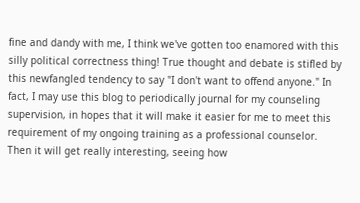fine and dandy with me, I think we've gotten too enamored with this silly political correctness thing! True thought and debate is stifled by this newfangled tendency to say "I don't want to offend anyone." In fact, I may use this blog to periodically journal for my counseling supervision, in hopes that it will make it easier for me to meet this requirement of my ongoing training as a professional counselor. Then it will get really interesting, seeing how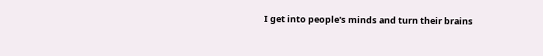I get into people's minds and turn their brains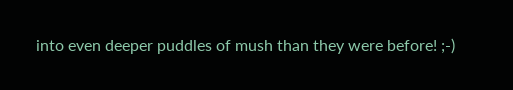into even deeper puddles of mush than they were before! ;-)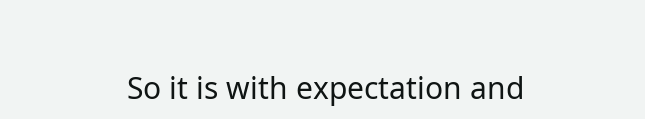So it is with expectation and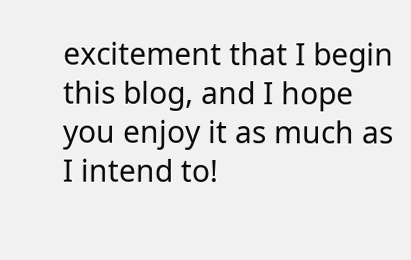excitement that I begin this blog, and I hope you enjoy it as much as I intend to!